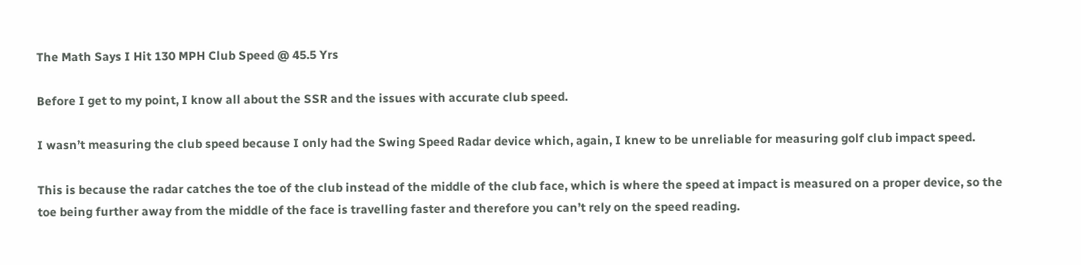The Math Says I Hit 130 MPH Club Speed @ 45.5 Yrs

Before I get to my point, I know all about the SSR and the issues with accurate club speed.

I wasn’t measuring the club speed because I only had the Swing Speed Radar device which, again, I knew to be unreliable for measuring golf club impact speed.

This is because the radar catches the toe of the club instead of the middle of the club face, which is where the speed at impact is measured on a proper device, so the toe being further away from the middle of the face is travelling faster and therefore you can’t rely on the speed reading.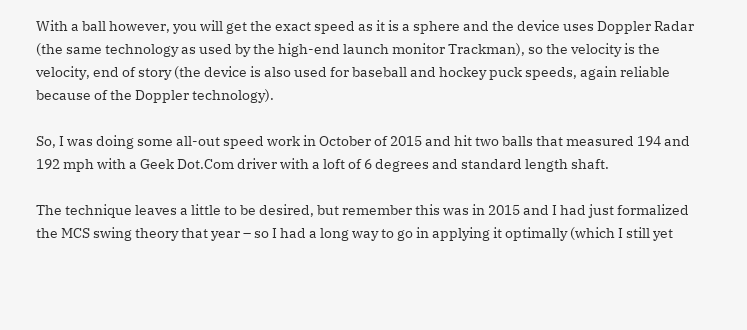With a ball however, you will get the exact speed as it is a sphere and the device uses Doppler Radar (the same technology as used by the high-end launch monitor Trackman), so the velocity is the velocity, end of story (the device is also used for baseball and hockey puck speeds, again reliable because of the Doppler technology).

So, I was doing some all-out speed work in October of 2015 and hit two balls that measured 194 and 192 mph with a Geek Dot.Com driver with a loft of 6 degrees and standard length shaft.

The technique leaves a little to be desired, but remember this was in 2015 and I had just formalized the MCS swing theory that year – so I had a long way to go in applying it optimally (which I still yet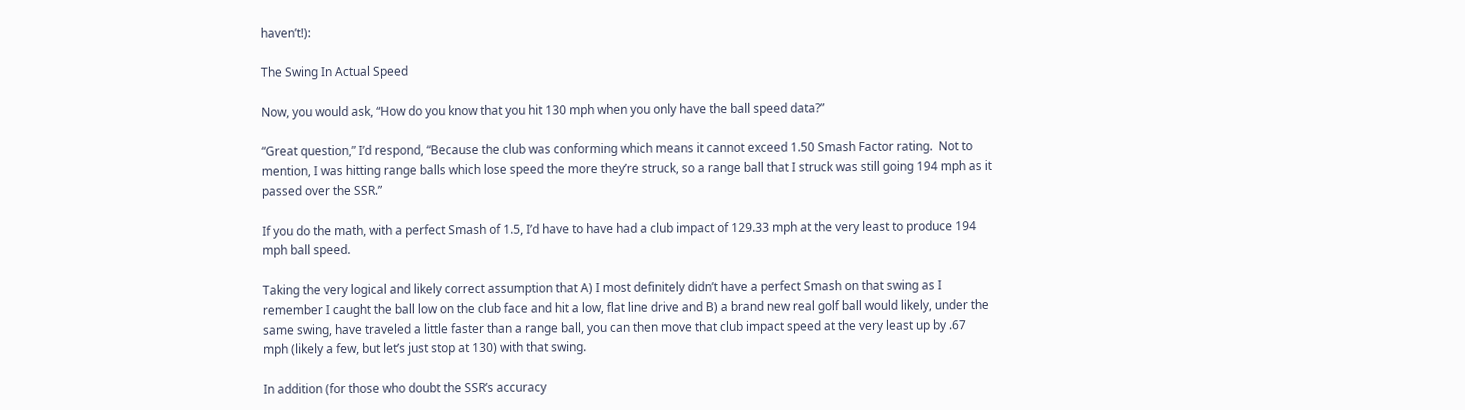haven’t!):

The Swing In Actual Speed

Now, you would ask, “How do you know that you hit 130 mph when you only have the ball speed data?”

“Great question,” I’d respond, “Because the club was conforming which means it cannot exceed 1.50 Smash Factor rating.  Not to mention, I was hitting range balls which lose speed the more they’re struck, so a range ball that I struck was still going 194 mph as it passed over the SSR.”

If you do the math, with a perfect Smash of 1.5, I’d have to have had a club impact of 129.33 mph at the very least to produce 194 mph ball speed.

Taking the very logical and likely correct assumption that A) I most definitely didn’t have a perfect Smash on that swing as I remember I caught the ball low on the club face and hit a low, flat line drive and B) a brand new real golf ball would likely, under the same swing, have traveled a little faster than a range ball, you can then move that club impact speed at the very least up by .67 mph (likely a few, but let’s just stop at 130) with that swing.

In addition (for those who doubt the SSR’s accuracy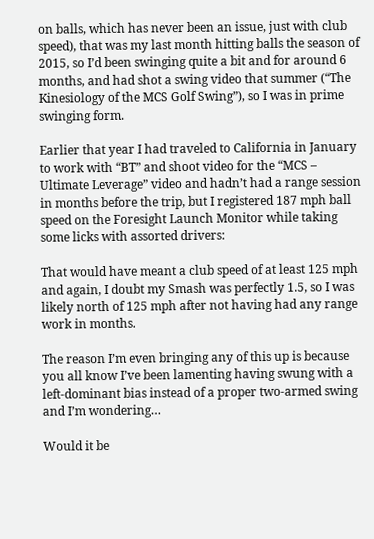on balls, which has never been an issue, just with club speed), that was my last month hitting balls the season of 2015, so I’d been swinging quite a bit and for around 6 months, and had shot a swing video that summer (“The Kinesiology of the MCS Golf Swing”), so I was in prime swinging form.

Earlier that year I had traveled to California in January to work with “BT” and shoot video for the “MCS – Ultimate Leverage” video and hadn’t had a range session in months before the trip, but I registered 187 mph ball speed on the Foresight Launch Monitor while taking some licks with assorted drivers:

That would have meant a club speed of at least 125 mph and again, I doubt my Smash was perfectly 1.5, so I was likely north of 125 mph after not having had any range work in months.

The reason I’m even bringing any of this up is because you all know I’ve been lamenting having swung with a left-dominant bias instead of a proper two-armed swing and I’m wondering…

Would it be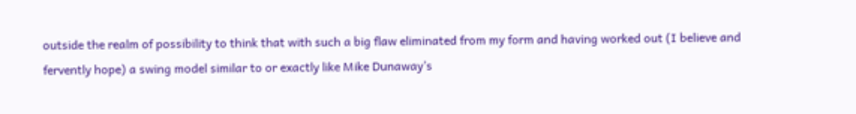outside the realm of possibility to think that with such a big flaw eliminated from my form and having worked out (I believe and fervently hope) a swing model similar to or exactly like Mike Dunaway’s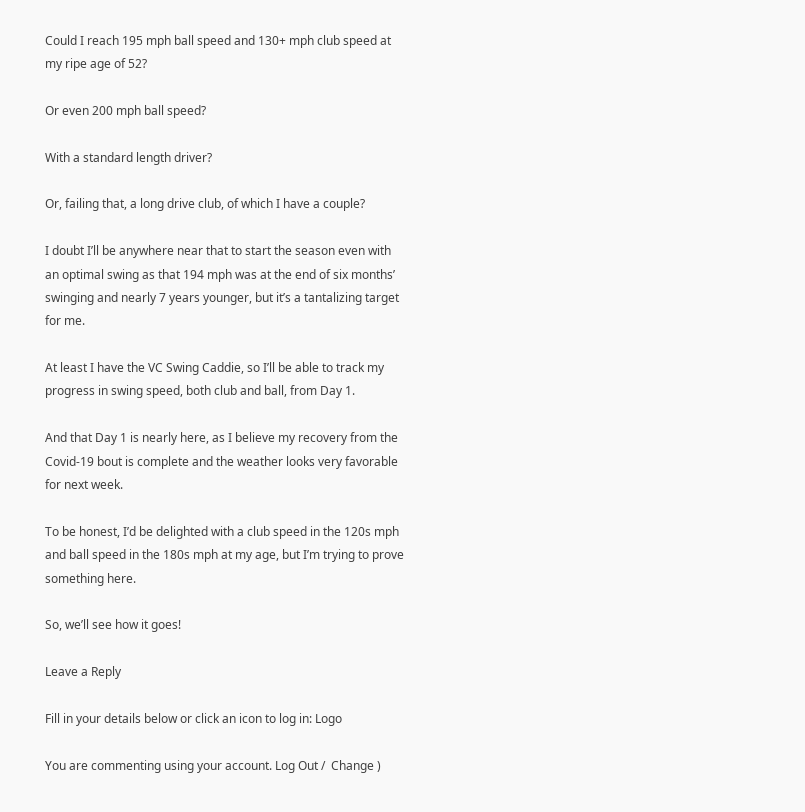Could I reach 195 mph ball speed and 130+ mph club speed at my ripe age of 52?

Or even 200 mph ball speed?

With a standard length driver?

Or, failing that, a long drive club, of which I have a couple?

I doubt I’ll be anywhere near that to start the season even with an optimal swing as that 194 mph was at the end of six months’ swinging and nearly 7 years younger, but it’s a tantalizing target for me.

At least I have the VC Swing Caddie, so I’ll be able to track my progress in swing speed, both club and ball, from Day 1.

And that Day 1 is nearly here, as I believe my recovery from the Covid-19 bout is complete and the weather looks very favorable for next week.

To be honest, I’d be delighted with a club speed in the 120s mph and ball speed in the 180s mph at my age, but I’m trying to prove something here.

So, we’ll see how it goes!

Leave a Reply

Fill in your details below or click an icon to log in: Logo

You are commenting using your account. Log Out /  Change )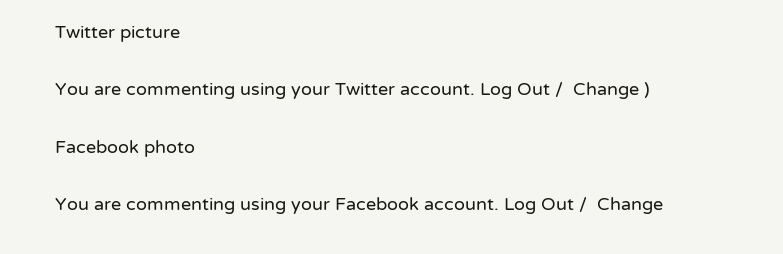Twitter picture

You are commenting using your Twitter account. Log Out /  Change )

Facebook photo

You are commenting using your Facebook account. Log Out /  Change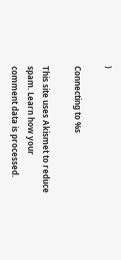)

Connecting to %s

This site uses Akismet to reduce spam. Learn how your comment data is processed.